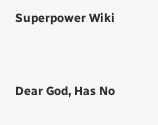Superpower Wiki


Dear God, Has No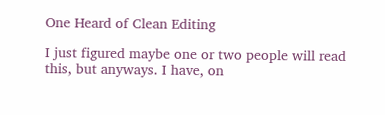One Heard of Clean Editing

I just figured maybe one or two people will read this, but anyways. I have, on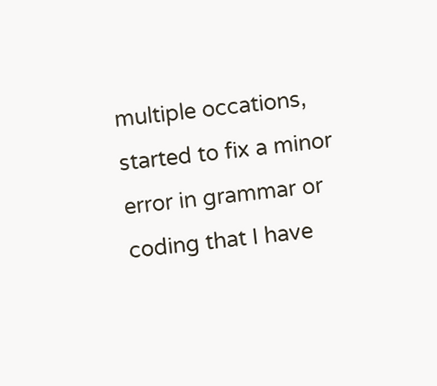multiple occations, started to fix a minor error in grammar or coding that I have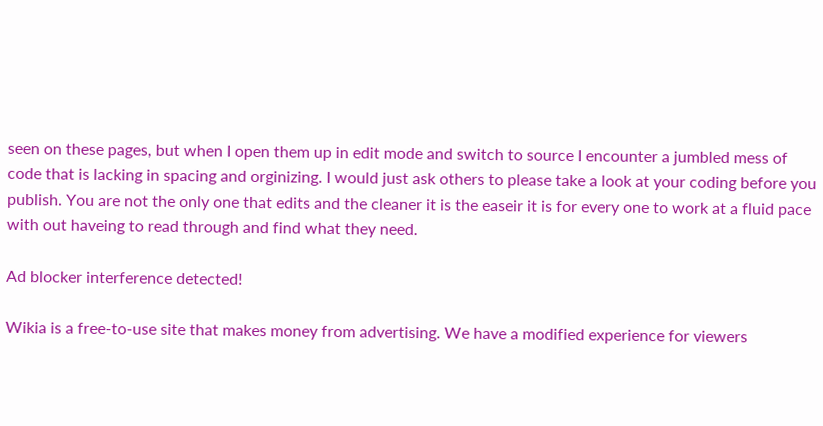seen on these pages, but when I open them up in edit mode and switch to source I encounter a jumbled mess of code that is lacking in spacing and orginizing. I would just ask others to please take a look at your coding before you publish. You are not the only one that edits and the cleaner it is the easeir it is for every one to work at a fluid pace with out haveing to read through and find what they need.

Ad blocker interference detected!

Wikia is a free-to-use site that makes money from advertising. We have a modified experience for viewers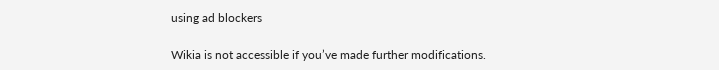using ad blockers

Wikia is not accessible if you’ve made further modifications.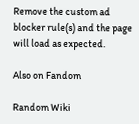Remove the custom ad blocker rule(s) and the page will load as expected.

Also on Fandom

Random Wiki